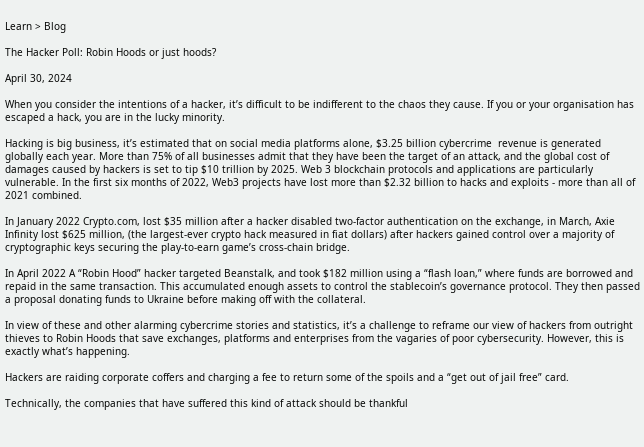Learn > Blog

The Hacker Poll: Robin Hoods or just hoods?

April 30, 2024

When you consider the intentions of a hacker, it’s difficult to be indifferent to the chaos they cause. If you or your organisation has escaped a hack, you are in the lucky minority.

Hacking is big business, it’s estimated that on social media platforms alone, $3.25 billion cybercrime  revenue is generated globally each year. More than 75% of all businesses admit that they have been the target of an attack, and the global cost of damages caused by hackers is set to tip $10 trillion by 2025. Web 3 blockchain protocols and applications are particularly vulnerable. In the first six months of 2022, Web3 projects have lost more than $2.32 billion to hacks and exploits - more than all of 2021 combined.

In January 2022 Crypto.com, lost $35 million after a hacker disabled two-factor authentication on the exchange, in March, Axie Infinity lost $625 million, (the largest-ever crypto hack measured in fiat dollars) after hackers gained control over a majority of cryptographic keys securing the play-to-earn game’s cross-chain bridge.

In April 2022 A “Robin Hood” hacker targeted Beanstalk, and took $182 million using a “flash loan,” where funds are borrowed and repaid in the same transaction. This accumulated enough assets to control the stablecoin’s governance protocol. They then passed a proposal donating funds to Ukraine before making off with the collateral.

In view of these and other alarming cybercrime stories and statistics, it’s a challenge to reframe our view of hackers from outright thieves to Robin Hoods that save exchanges, platforms and enterprises from the vagaries of poor cybersecurity. However, this is exactly what’s happening.

Hackers are raiding corporate coffers and charging a fee to return some of the spoils and a “get out of jail free” card.

Technically, the companies that have suffered this kind of attack should be thankful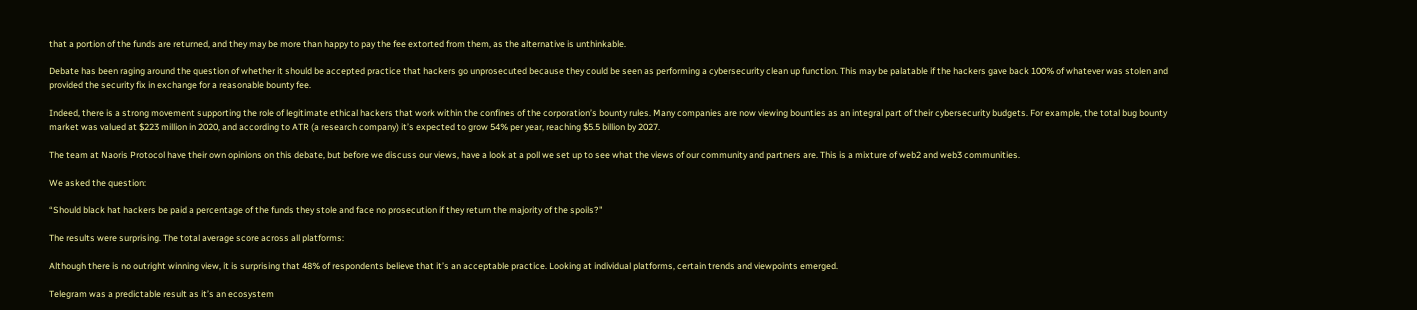that a portion of the funds are returned, and they may be more than happy to pay the fee extorted from them, as the alternative is unthinkable.

Debate has been raging around the question of whether it should be accepted practice that hackers go unprosecuted because they could be seen as performing a cybersecurity clean up function. This may be palatable if the hackers gave back 100% of whatever was stolen and provided the security fix in exchange for a reasonable bounty fee.

Indeed, there is a strong movement supporting the role of legitimate ethical hackers that work within the confines of the corporation’s bounty rules. Many companies are now viewing bounties as an integral part of their cybersecurity budgets. For example, the total bug bounty market was valued at $223 million in 2020, and according to ATR (a research company) it’s expected to grow 54% per year, reaching $5.5 billion by 2027.

The team at Naoris Protocol have their own opinions on this debate, but before we discuss our views, have a look at a poll we set up to see what the views of our community and partners are. This is a mixture of web2 and web3 communities.

We asked the question:

“Should black hat hackers be paid a percentage of the funds they stole and face no prosecution if they return the majority of the spoils?"

The results were surprising. The total average score across all platforms:

Although there is no outright winning view, it is surprising that 48% of respondents believe that it’s an acceptable practice. Looking at individual platforms, certain trends and viewpoints emerged.

Telegram was a predictable result as it’s an ecosystem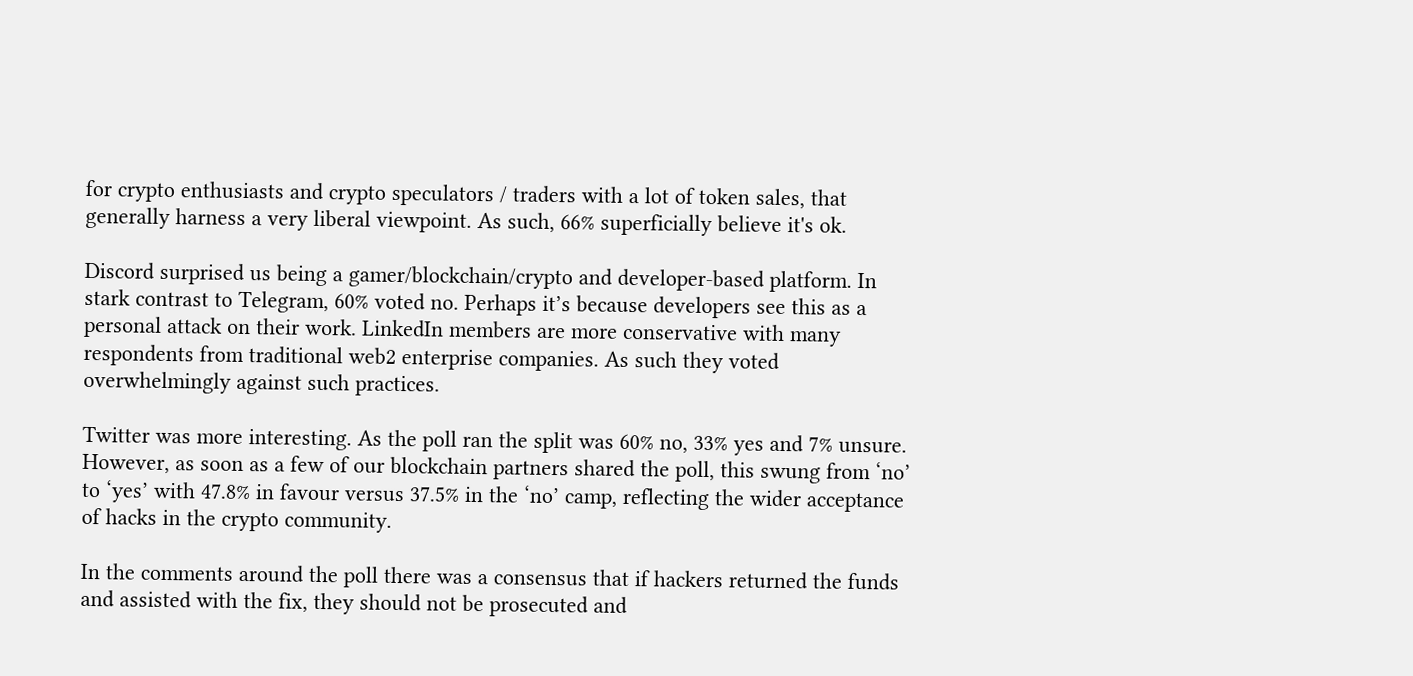for crypto enthusiasts and crypto speculators / traders with a lot of token sales, that generally harness a very liberal viewpoint. As such, 66% superficially believe it's ok.

Discord surprised us being a gamer/blockchain/crypto and developer-based platform. In stark contrast to Telegram, 60% voted no. Perhaps it’s because developers see this as a personal attack on their work. LinkedIn members are more conservative with many respondents from traditional web2 enterprise companies. As such they voted overwhelmingly against such practices.

Twitter was more interesting. As the poll ran the split was 60% no, 33% yes and 7% unsure. However, as soon as a few of our blockchain partners shared the poll, this swung from ‘no’ to ‘yes’ with 47.8% in favour versus 37.5% in the ‘no’ camp, reflecting the wider acceptance of hacks in the crypto community.

In the comments around the poll there was a consensus that if hackers returned the funds and assisted with the fix, they should not be prosecuted and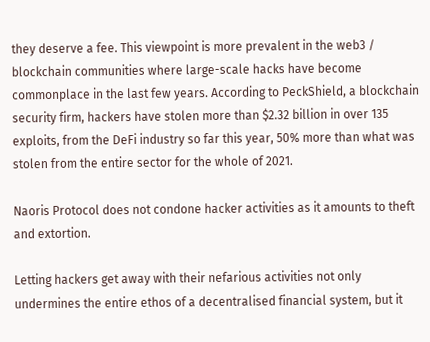they deserve a fee. This viewpoint is more prevalent in the web3 / blockchain communities where large-scale hacks have become commonplace in the last few years. According to PeckShield, a blockchain security firm, hackers have stolen more than $2.32 billion in over 135 exploits, from the DeFi industry so far this year, 50% more than what was stolen from the entire sector for the whole of 2021.

Naoris Protocol does not condone hacker activities as it amounts to theft and extortion.

Letting hackers get away with their nefarious activities not only undermines the entire ethos of a decentralised financial system, but it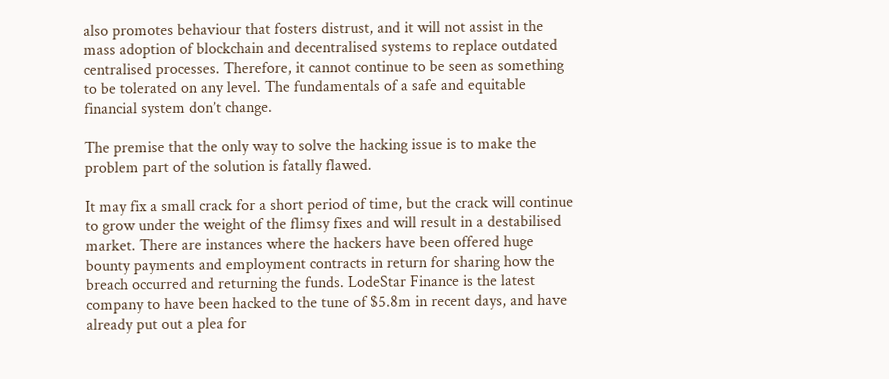also promotes behaviour that fosters distrust, and it will not assist in the mass adoption of blockchain and decentralised systems to replace outdated centralised processes. Therefore, it cannot continue to be seen as something to be tolerated on any level. The fundamentals of a safe and equitable financial system don’t change.

The premise that the only way to solve the hacking issue is to make the problem part of the solution is fatally flawed.

It may fix a small crack for a short period of time, but the crack will continue to grow under the weight of the flimsy fixes and will result in a destabilised market. There are instances where the hackers have been offered huge bounty payments and employment contracts in return for sharing how the breach occurred and returning the funds. LodeStar Finance is the latest company to have been hacked to the tune of $5.8m in recent days, and have already put out a plea for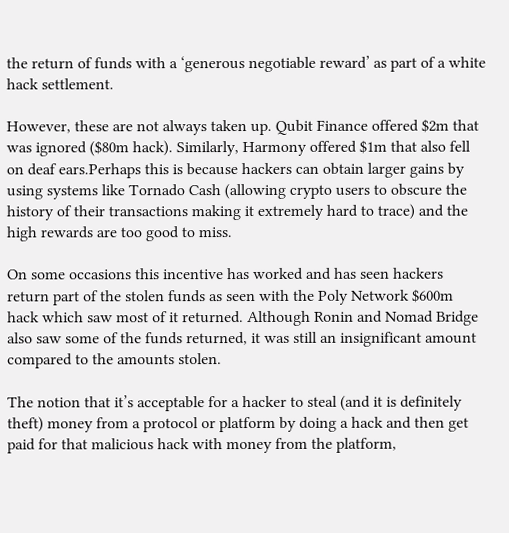the return of funds with a ‘generous negotiable reward’ as part of a white hack settlement.

However, these are not always taken up. Qubit Finance offered $2m that was ignored ($80m hack). Similarly, Harmony offered $1m that also fell on deaf ears.Perhaps this is because hackers can obtain larger gains by using systems like Tornado Cash (allowing crypto users to obscure the history of their transactions making it extremely hard to trace) and the high rewards are too good to miss.

On some occasions this incentive has worked and has seen hackers return part of the stolen funds as seen with the Poly Network $600m hack which saw most of it returned. Although Ronin and Nomad Bridge also saw some of the funds returned, it was still an insignificant amount compared to the amounts stolen.

The notion that it’s acceptable for a hacker to steal (and it is definitely theft) money from a protocol or platform by doing a hack and then get paid for that malicious hack with money from the platform,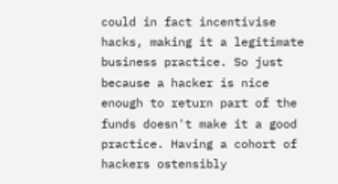could in fact incentivise hacks, making it a legitimate business practice. So just because a hacker is nice enough to return part of the funds doesn't make it a good practice. Having a cohort of hackers ostensibly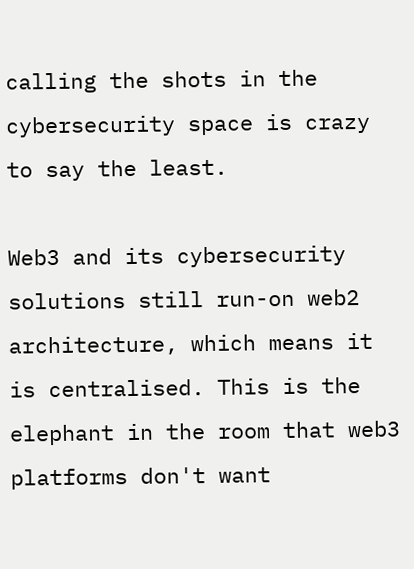calling the shots in the cybersecurity space is crazy to say the least.

Web3 and its cybersecurity solutions still run-on web2 architecture, which means it is centralised. This is the elephant in the room that web3 platforms don't want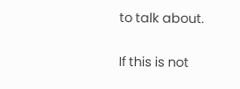to talk about.

If this is not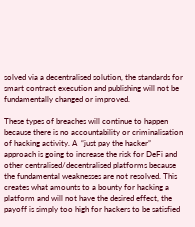solved via a decentralised solution, the standards for smart contract execution and publishing will not be fundamentally changed or improved.

These types of breaches will continue to happen because there is no accountability or criminalisation of hacking activity. A  “just pay the hacker” approach is going to increase the risk for DeFi and other centralised/decentralised platforms because the fundamental weaknesses are not resolved. This creates what amounts to a bounty for hacking a platform and will not have the desired effect, the payoff is simply too high for hackers to be satisfied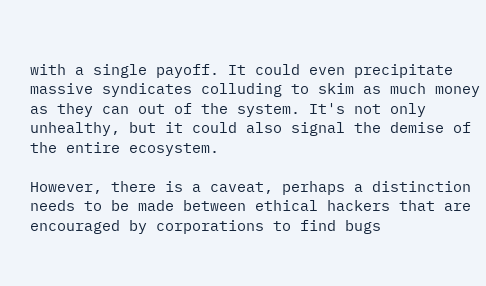with a single payoff. It could even precipitate massive syndicates colluding to skim as much money as they can out of the system. It's not only unhealthy, but it could also signal the demise of the entire ecosystem.

However, there is a caveat, perhaps a distinction needs to be made between ethical hackers that are encouraged by corporations to find bugs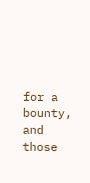for a bounty, and those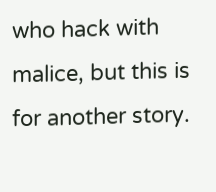who hack with malice, but this is for another story.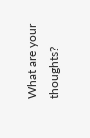What are your thoughts?